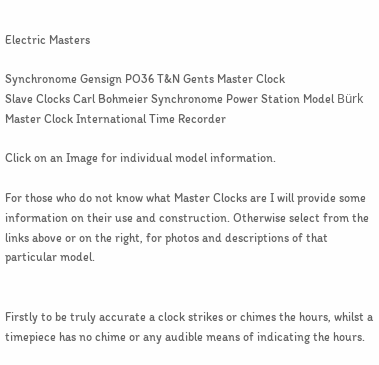Electric Masters

Synchronome Gensign PO36 T&N Gents Master Clock
Slave Clocks Carl Bohmeier Synchronome Power Station Model Bürk Master Clock International Time Recorder

Click on an Image for individual model information.

For those who do not know what Master Clocks are I will provide some information on their use and construction. Otherwise select from the links above or on the right, for photos and descriptions of that particular model.


Firstly to be truly accurate a clock strikes or chimes the hours, whilst a timepiece has no chime or any audible means of indicating the hours.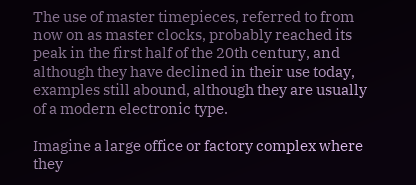The use of master timepieces, referred to from now on as master clocks, probably reached its peak in the first half of the 20th century, and although they have declined in their use today, examples still abound, although they are usually of a modern electronic type.

Imagine a large office or factory complex where they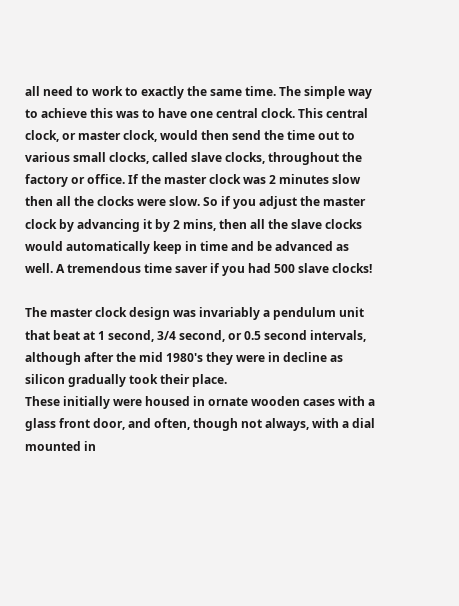all need to work to exactly the same time. The simple way to achieve this was to have one central clock. This central clock, or master clock, would then send the time out to various small clocks, called slave clocks, throughout the factory or office. If the master clock was 2 minutes slow then all the clocks were slow. So if you adjust the master clock by advancing it by 2 mins, then all the slave clocks would automatically keep in time and be advanced as well. A tremendous time saver if you had 500 slave clocks!

The master clock design was invariably a pendulum unit that beat at 1 second, 3/4 second, or 0.5 second intervals, although after the mid 1980's they were in decline as silicon gradually took their place.
These initially were housed in ornate wooden cases with a glass front door, and often, though not always, with a dial mounted in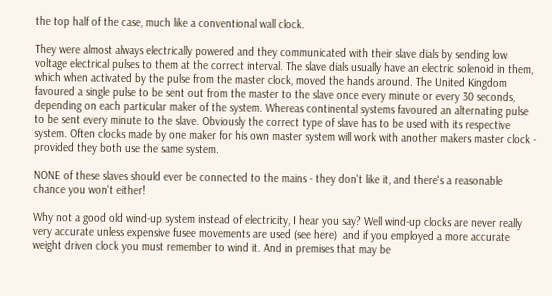the top half of the case, much like a conventional wall clock.

They were almost always electrically powered and they communicated with their slave dials by sending low voltage electrical pulses to them at the correct interval. The slave dials usually have an electric solenoid in them, which when activated by the pulse from the master clock, moved the hands around. The United Kingdom favoured a single pulse to be sent out from the master to the slave once every minute or every 30 seconds, depending on each particular maker of the system. Whereas continental systems favoured an alternating pulse to be sent every minute to the slave. Obviously the correct type of slave has to be used with its respective system. Often clocks made by one maker for his own master system will work with another makers master clock - provided they both use the same system.

NONE of these slaves should ever be connected to the mains - they don't like it, and there's a reasonable chance you won't either!

Why not a good old wind-up system instead of electricity, I hear you say? Well wind-up clocks are never really very accurate unless expensive fusee movements are used (see here)  and if you employed a more accurate weight driven clock you must remember to wind it. And in premises that may be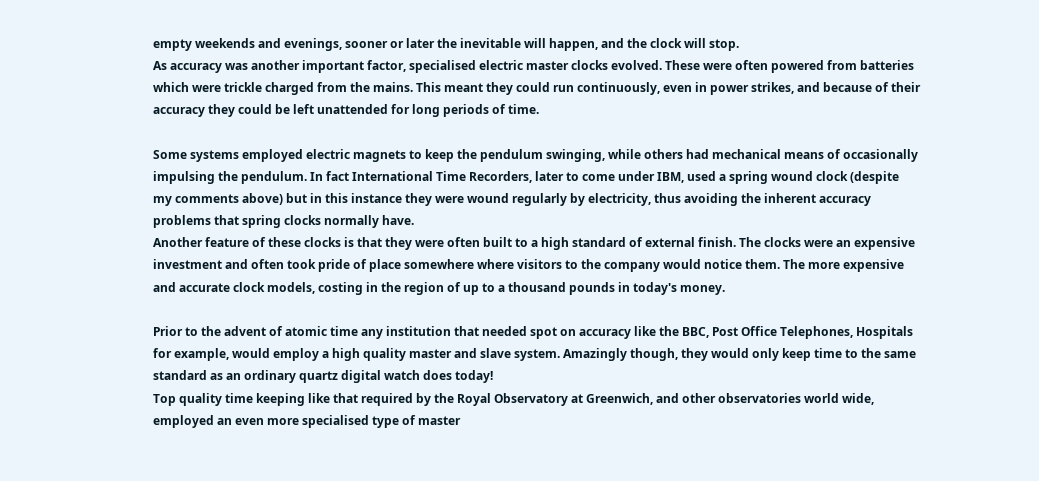empty weekends and evenings, sooner or later the inevitable will happen, and the clock will stop.
As accuracy was another important factor, specialised electric master clocks evolved. These were often powered from batteries which were trickle charged from the mains. This meant they could run continuously, even in power strikes, and because of their accuracy they could be left unattended for long periods of time.

Some systems employed electric magnets to keep the pendulum swinging, while others had mechanical means of occasionally impulsing the pendulum. In fact International Time Recorders, later to come under IBM, used a spring wound clock (despite my comments above) but in this instance they were wound regularly by electricity, thus avoiding the inherent accuracy problems that spring clocks normally have.
Another feature of these clocks is that they were often built to a high standard of external finish. The clocks were an expensive investment and often took pride of place somewhere where visitors to the company would notice them. The more expensive and accurate clock models, costing in the region of up to a thousand pounds in today's money.

Prior to the advent of atomic time any institution that needed spot on accuracy like the BBC, Post Office Telephones, Hospitals for example, would employ a high quality master and slave system. Amazingly though, they would only keep time to the same standard as an ordinary quartz digital watch does today!
Top quality time keeping like that required by the Royal Observatory at Greenwich, and other observatories world wide, employed an even more specialised type of master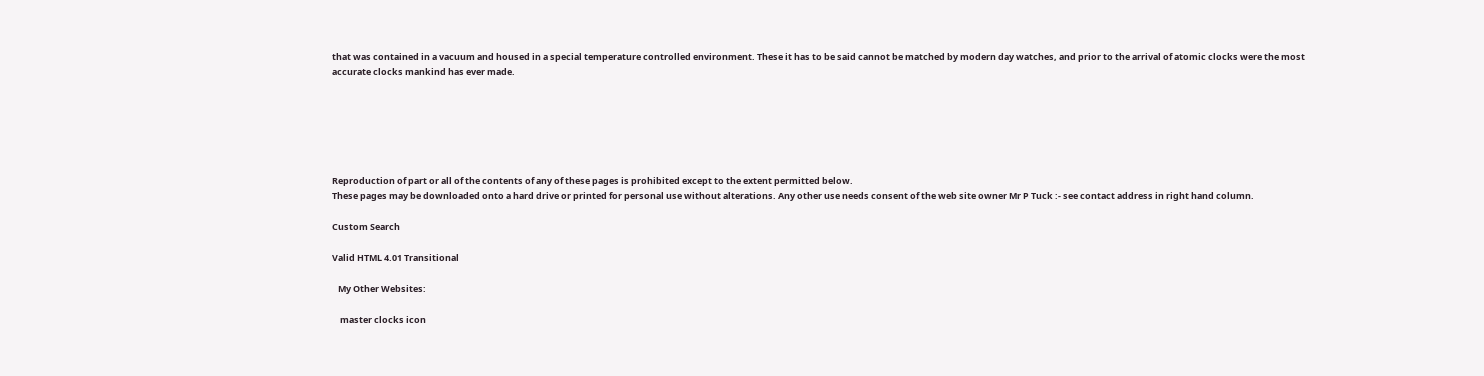that was contained in a vacuum and housed in a special temperature controlled environment. These it has to be said cannot be matched by modern day watches, and prior to the arrival of atomic clocks were the most accurate clocks mankind has ever made.






Reproduction of part or all of the contents of any of these pages is prohibited except to the extent permitted below.
These pages may be downloaded onto a hard drive or printed for personal use without alterations. Any other use needs consent of the web site owner Mr P Tuck :- see contact address in right hand column.

Custom Search

Valid HTML 4.01 Transitional

   My Other Websites:

    master clocks icon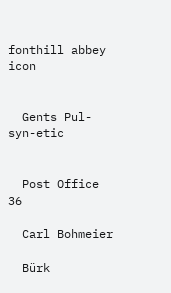fonthill abbey icon


  Gents Pul-syn-etic


  Post Office 36

  Carl Bohmeier

  Bürk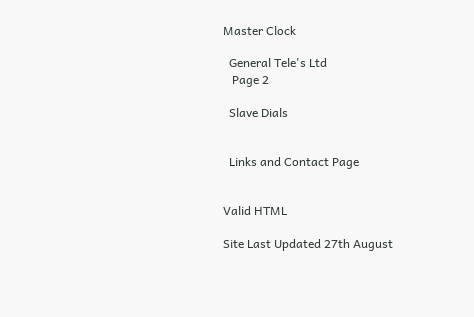Master Clock

  General Tele's Ltd
   Page 2

  Slave Dials


  Links and Contact Page


Valid HTML

Site Last Updated 27th August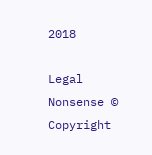2018

Legal Nonsense © Copyright